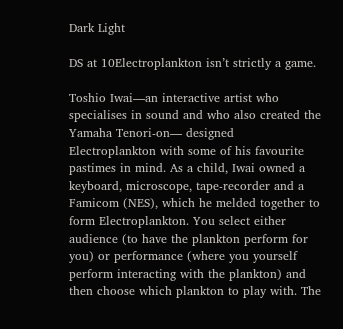Dark Light

DS at 10Electroplankton isn’t strictly a game.

Toshio Iwai—an interactive artist who specialises in sound and who also created the Yamaha Tenori-on— designed Electroplankton with some of his favourite pastimes in mind. As a child, Iwai owned a keyboard, microscope, tape-recorder and a Famicom (NES), which he melded together to form Electroplankton. You select either audience (to have the plankton perform for you) or performance (where you yourself perform interacting with the plankton) and then choose which plankton to play with. The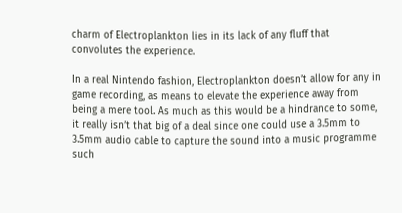charm of Electroplankton lies in its lack of any fluff that convolutes the experience.

In a real Nintendo fashion, Electroplankton doesn’t allow for any in game recording, as means to elevate the experience away from being a mere tool. As much as this would be a hindrance to some, it really isn’t that big of a deal since one could use a 3.5mm to 3.5mm audio cable to capture the sound into a music programme such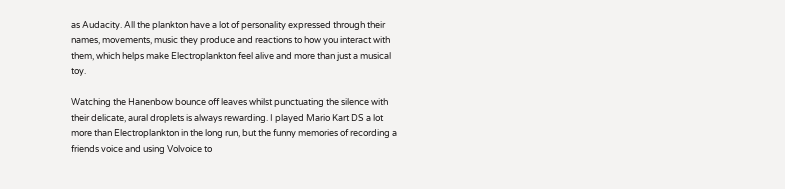as Audacity. All the plankton have a lot of personality expressed through their names, movements, music they produce and reactions to how you interact with them, which helps make Electroplankton feel alive and more than just a musical toy.

Watching the Hanenbow bounce off leaves whilst punctuating the silence with their delicate, aural droplets is always rewarding. I played Mario Kart DS a lot more than Electroplankton in the long run, but the funny memories of recording a friends voice and using Volvoice to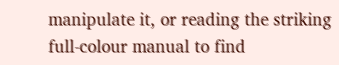manipulate it, or reading the striking full-colour manual to find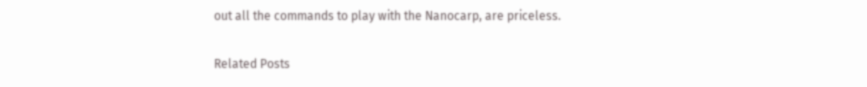out all the commands to play with the Nanocarp, are priceless.

Related Posts